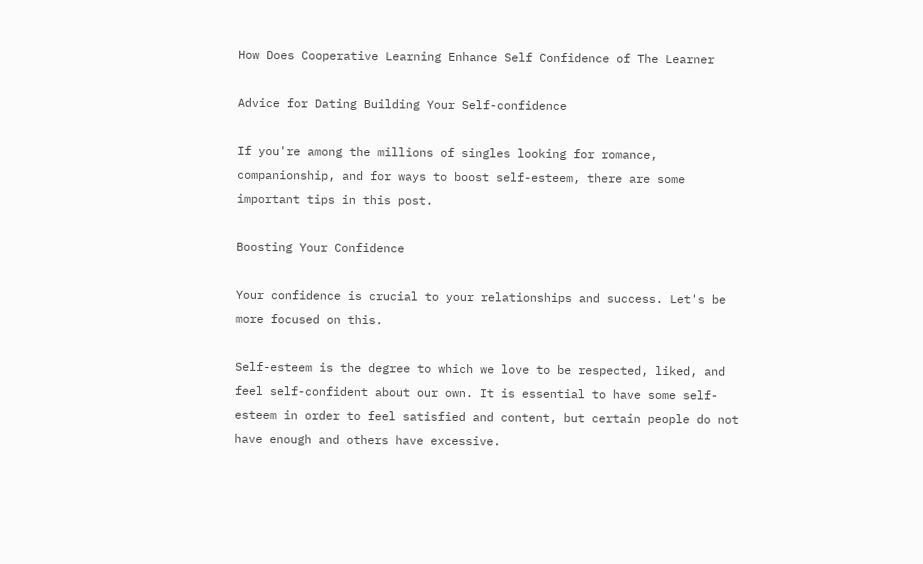How Does Cooperative Learning Enhance Self Confidence of The Learner

Advice for Dating Building Your Self-confidence

If you're among the millions of singles looking for romance, companionship, and for ways to boost self-esteem, there are some important tips in this post.

Boosting Your Confidence

Your confidence is crucial to your relationships and success. Let's be more focused on this.

Self-esteem is the degree to which we love to be respected, liked, and feel self-confident about our own. It is essential to have some self-esteem in order to feel satisfied and content, but certain people do not have enough and others have excessive.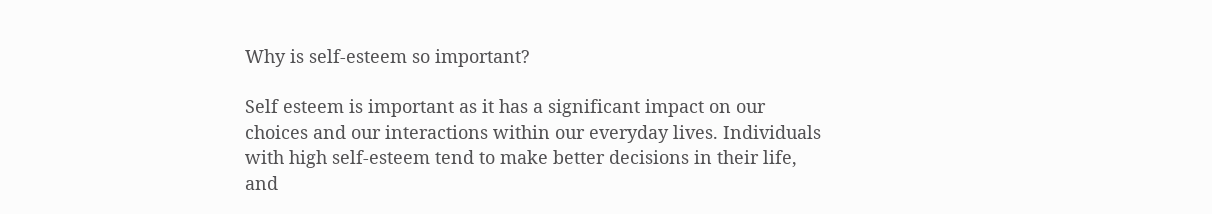Why is self-esteem so important?

Self esteem is important as it has a significant impact on our choices and our interactions within our everyday lives. Individuals with high self-esteem tend to make better decisions in their life, and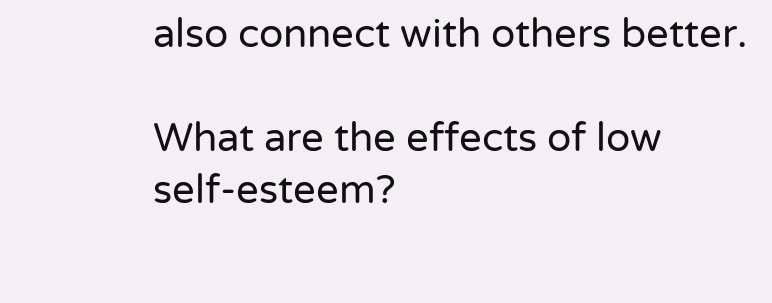also connect with others better.

What are the effects of low self-esteem?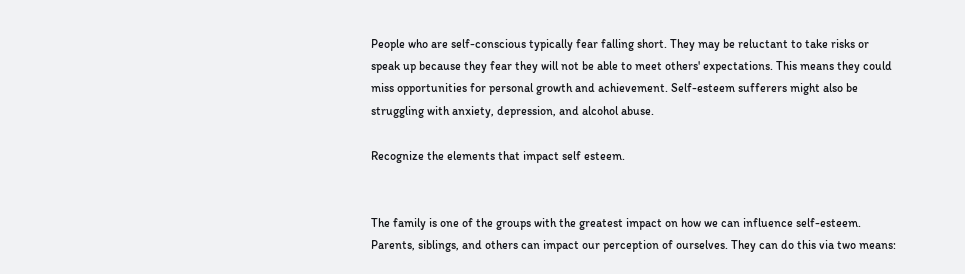People who are self-conscious typically fear falling short. They may be reluctant to take risks or speak up because they fear they will not be able to meet others' expectations. This means they could miss opportunities for personal growth and achievement. Self-esteem sufferers might also be struggling with anxiety, depression, and alcohol abuse.

Recognize the elements that impact self esteem.


The family is one of the groups with the greatest impact on how we can influence self-esteem. Parents, siblings, and others can impact our perception of ourselves. They can do this via two means: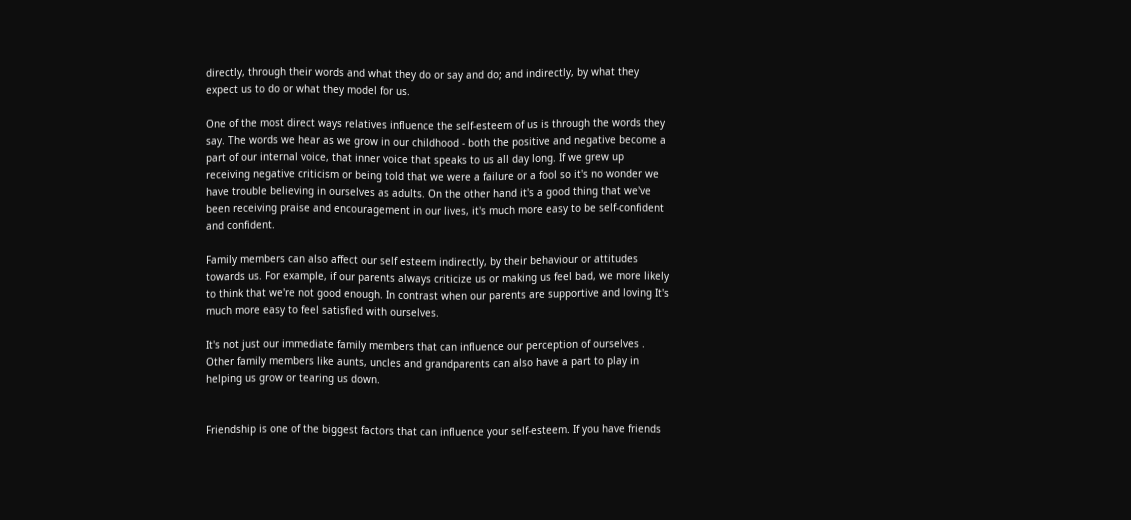directly, through their words and what they do or say and do; and indirectly, by what they expect us to do or what they model for us.

One of the most direct ways relatives influence the self-esteem of us is through the words they say. The words we hear as we grow in our childhood - both the positive and negative become a part of our internal voice, that inner voice that speaks to us all day long. If we grew up receiving negative criticism or being told that we were a failure or a fool so it's no wonder we have trouble believing in ourselves as adults. On the other hand it's a good thing that we've been receiving praise and encouragement in our lives, it's much more easy to be self-confident and confident.

Family members can also affect our self esteem indirectly, by their behaviour or attitudes towards us. For example, if our parents always criticize us or making us feel bad, we more likely to think that we're not good enough. In contrast when our parents are supportive and loving It's much more easy to feel satisfied with ourselves.

It's not just our immediate family members that can influence our perception of ourselves . Other family members like aunts, uncles and grandparents can also have a part to play in helping us grow or tearing us down.


Friendship is one of the biggest factors that can influence your self-esteem. If you have friends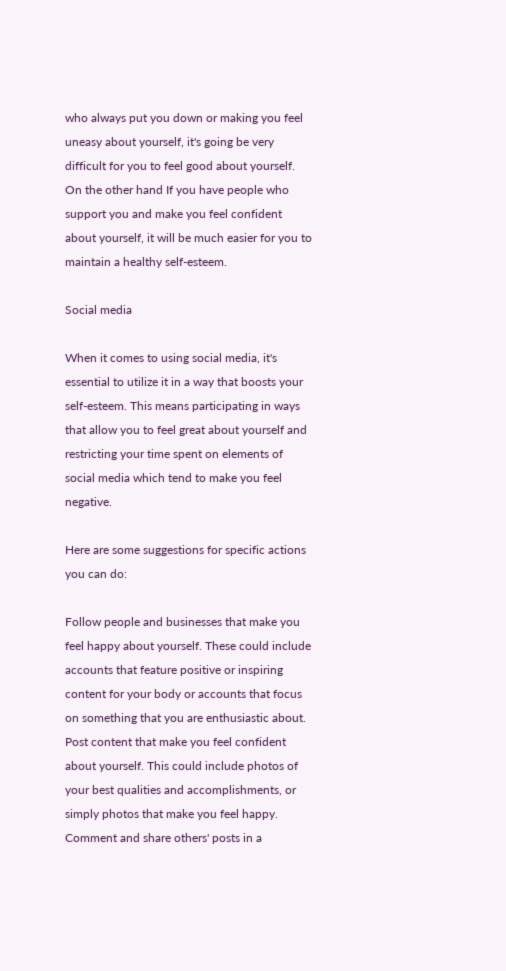who always put you down or making you feel uneasy about yourself, it's going be very difficult for you to feel good about yourself. On the other hand If you have people who support you and make you feel confident about yourself, it will be much easier for you to maintain a healthy self-esteem.

Social media

When it comes to using social media, it's essential to utilize it in a way that boosts your self-esteem. This means participating in ways that allow you to feel great about yourself and restricting your time spent on elements of social media which tend to make you feel negative.

Here are some suggestions for specific actions you can do:

Follow people and businesses that make you feel happy about yourself. These could include accounts that feature positive or inspiring content for your body or accounts that focus on something that you are enthusiastic about.
Post content that make you feel confident about yourself. This could include photos of your best qualities and accomplishments, or simply photos that make you feel happy.
Comment and share others' posts in a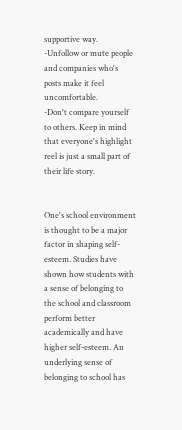supportive way.
-Unfollow or mute people and companies who's posts make it feel uncomfortable.
-Don't compare yourself to others. Keep in mind that everyone's highlight reel is just a small part of their life story.


One's school environment is thought to be a major factor in shaping self-esteem. Studies have shown how students with a sense of belonging to the school and classroom perform better academically and have higher self-esteem. An underlying sense of belonging to school has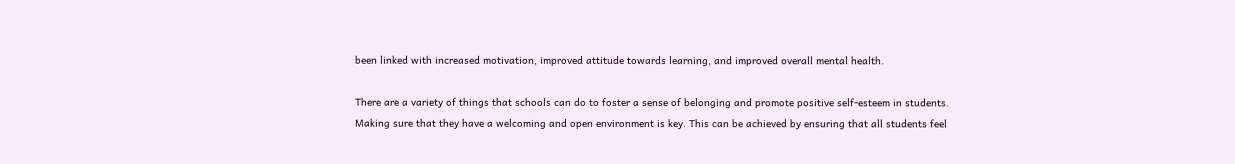been linked with increased motivation, improved attitude towards learning, and improved overall mental health.

There are a variety of things that schools can do to foster a sense of belonging and promote positive self-esteem in students. Making sure that they have a welcoming and open environment is key. This can be achieved by ensuring that all students feel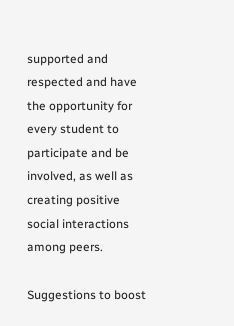supported and respected and have the opportunity for every student to participate and be involved, as well as creating positive social interactions among peers.

Suggestions to boost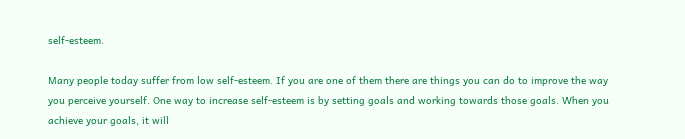self-esteem.

Many people today suffer from low self-esteem. If you are one of them there are things you can do to improve the way you perceive yourself. One way to increase self-esteem is by setting goals and working towards those goals. When you achieve your goals, it will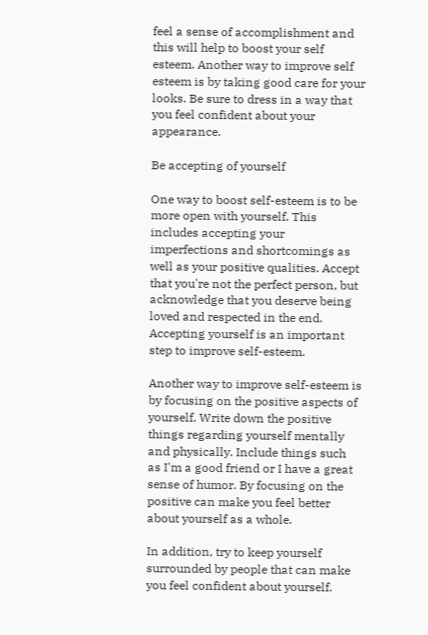feel a sense of accomplishment and this will help to boost your self esteem. Another way to improve self esteem is by taking good care for your looks. Be sure to dress in a way that you feel confident about your appearance.

Be accepting of yourself

One way to boost self-esteem is to be more open with yourself. This includes accepting your imperfections and shortcomings as well as your positive qualities. Accept that you're not the perfect person, but acknowledge that you deserve being loved and respected in the end. Accepting yourself is an important step to improve self-esteem.

Another way to improve self-esteem is by focusing on the positive aspects of yourself. Write down the positive things regarding yourself mentally and physically. Include things such as I'm a good friend or I have a great sense of humor. By focusing on the positive can make you feel better about yourself as a whole.

In addition, try to keep yourself surrounded by people that can make you feel confident about yourself.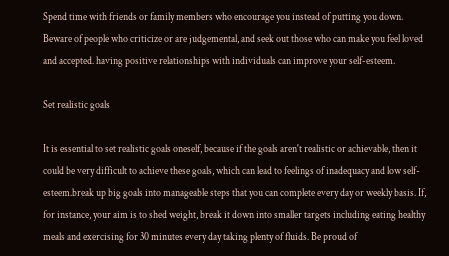Spend time with friends or family members who encourage you instead of putting you down. Beware of people who criticize or are judgemental, and seek out those who can make you feel loved and accepted. having positive relationships with individuals can improve your self-esteem.

Set realistic goals

It is essential to set realistic goals oneself, because if the goals aren't realistic or achievable, then it could be very difficult to achieve these goals, which can lead to feelings of inadequacy and low self-esteem.break up big goals into manageable steps that you can complete every day or weekly basis. If, for instance, your aim is to shed weight, break it down into smaller targets including eating healthy meals and exercising for 30 minutes every day taking plenty of fluids. Be proud of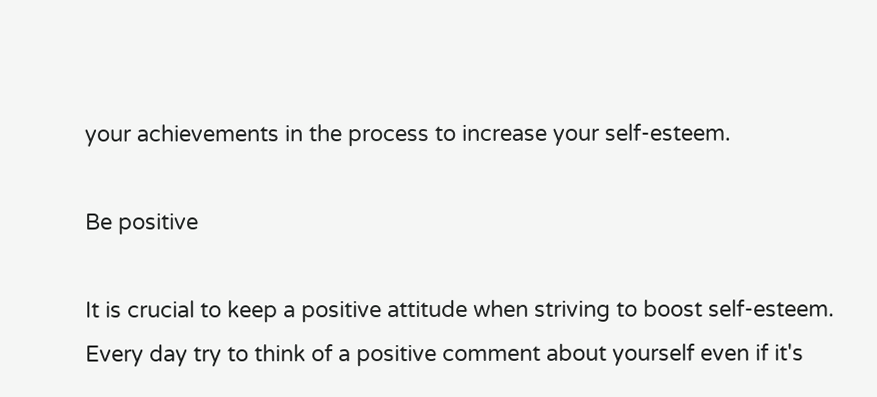your achievements in the process to increase your self-esteem.

Be positive

It is crucial to keep a positive attitude when striving to boost self-esteem. Every day try to think of a positive comment about yourself even if it's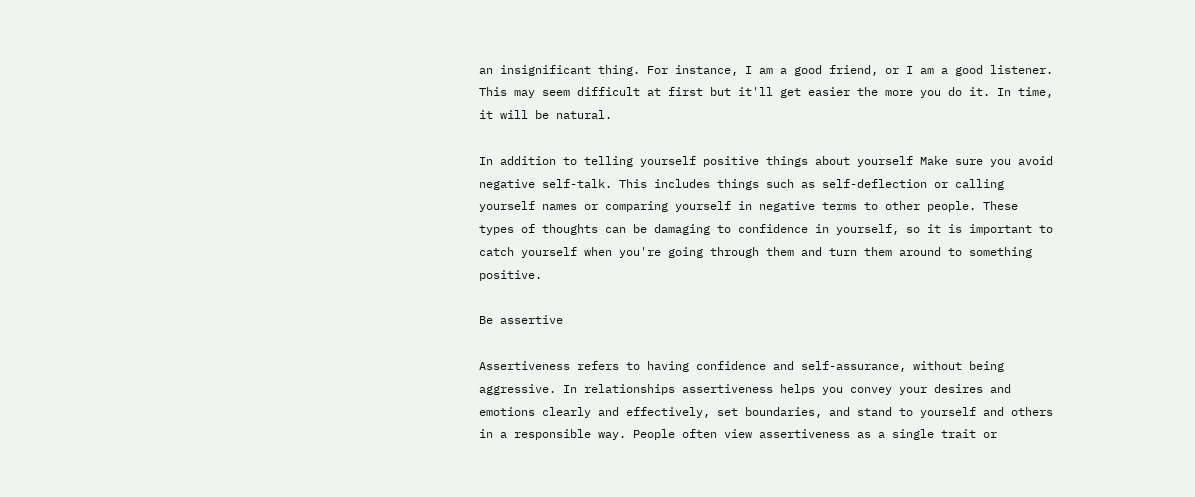an insignificant thing. For instance, I am a good friend, or I am a good listener. This may seem difficult at first but it'll get easier the more you do it. In time, it will be natural.

In addition to telling yourself positive things about yourself Make sure you avoid negative self-talk. This includes things such as self-deflection or calling yourself names or comparing yourself in negative terms to other people. These types of thoughts can be damaging to confidence in yourself, so it is important to catch yourself when you're going through them and turn them around to something positive.

Be assertive

Assertiveness refers to having confidence and self-assurance, without being aggressive. In relationships assertiveness helps you convey your desires and emotions clearly and effectively, set boundaries, and stand to yourself and others in a responsible way. People often view assertiveness as a single trait or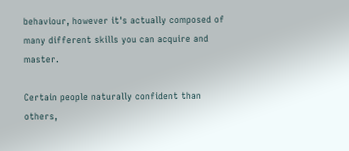behaviour, however it's actually composed of many different skills you can acquire and master.

Certain people naturally confident than others,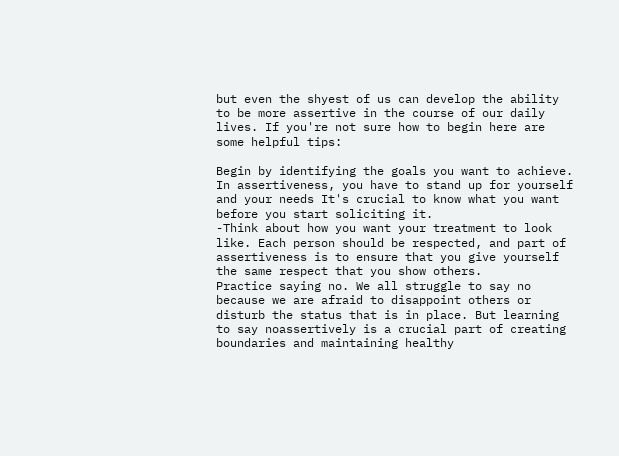but even the shyest of us can develop the ability to be more assertive in the course of our daily lives. If you're not sure how to begin here are some helpful tips:

Begin by identifying the goals you want to achieve. In assertiveness, you have to stand up for yourself and your needs It's crucial to know what you want before you start soliciting it.
-Think about how you want your treatment to look like. Each person should be respected, and part of assertiveness is to ensure that you give yourself the same respect that you show others.
Practice saying no. We all struggle to say no because we are afraid to disappoint others or disturb the status that is in place. But learning to say noassertively is a crucial part of creating boundaries and maintaining healthy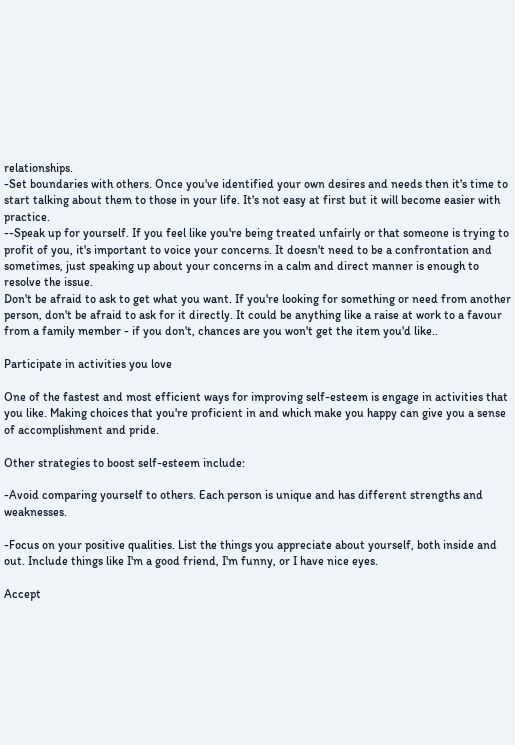relationships.
-Set boundaries with others. Once you've identified your own desires and needs then it's time to start talking about them to those in your life. It's not easy at first but it will become easier with practice.
--Speak up for yourself. If you feel like you're being treated unfairly or that someone is trying to profit of you, it's important to voice your concerns. It doesn't need to be a confrontation and sometimes, just speaking up about your concerns in a calm and direct manner is enough to resolve the issue.
Don't be afraid to ask to get what you want. If you're looking for something or need from another person, don't be afraid to ask for it directly. It could be anything like a raise at work to a favour from a family member - if you don't, chances are you won't get the item you'd like..

Participate in activities you love

One of the fastest and most efficient ways for improving self-esteem is engage in activities that you like. Making choices that you're proficient in and which make you happy can give you a sense of accomplishment and pride.

Other strategies to boost self-esteem include:

-Avoid comparing yourself to others. Each person is unique and has different strengths and weaknesses.

-Focus on your positive qualities. List the things you appreciate about yourself, both inside and out. Include things like I'm a good friend, I'm funny, or I have nice eyes.

Accept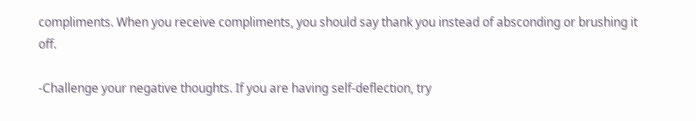compliments. When you receive compliments, you should say thank you instead of absconding or brushing it off.

-Challenge your negative thoughts. If you are having self-deflection, try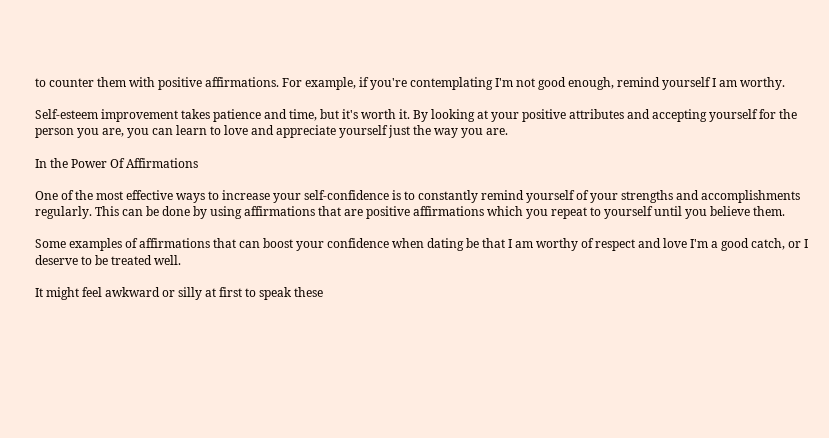to counter them with positive affirmations. For example, if you're contemplating I'm not good enough, remind yourself I am worthy.

Self-esteem improvement takes patience and time, but it's worth it. By looking at your positive attributes and accepting yourself for the person you are, you can learn to love and appreciate yourself just the way you are.

In the Power Of Affirmations

One of the most effective ways to increase your self-confidence is to constantly remind yourself of your strengths and accomplishments regularly. This can be done by using affirmations that are positive affirmations which you repeat to yourself until you believe them.

Some examples of affirmations that can boost your confidence when dating be that I am worthy of respect and love I'm a good catch, or I deserve to be treated well.

It might feel awkward or silly at first to speak these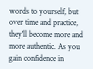words to yourself, but over time and practice, they'll become more and more authentic. As you gain confidence in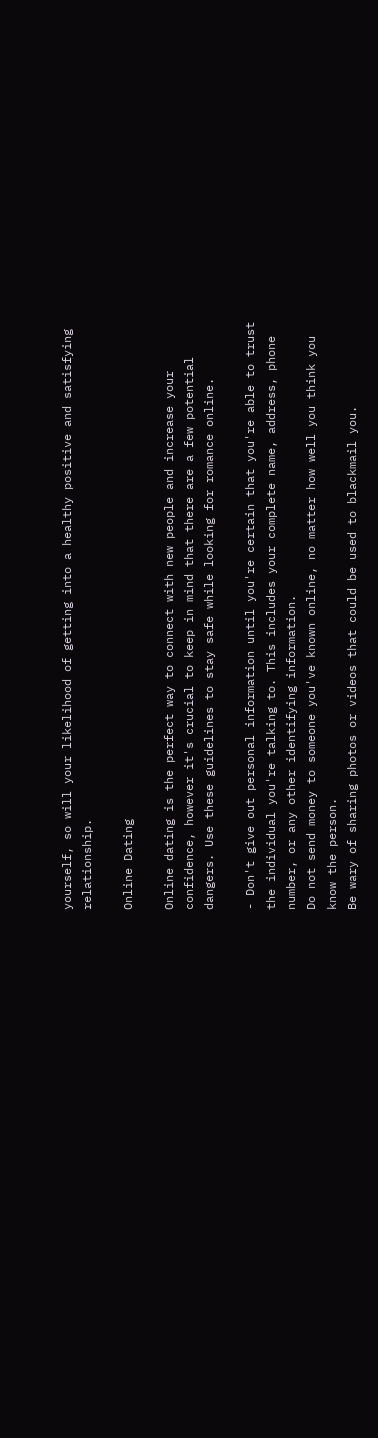yourself, so will your likelihood of getting into a healthy positive and satisfying relationship.

Online Dating

Online dating is the perfect way to connect with new people and increase your confidence, however it's crucial to keep in mind that there are a few potential dangers. Use these guidelines to stay safe while looking for romance online.

- Don't give out personal information until you're certain that you're able to trust the individual you're talking to. This includes your complete name, address, phone number, or any other identifying information.
Do not send money to someone you've known online, no matter how well you think you know the person.
Be wary of sharing photos or videos that could be used to blackmail you.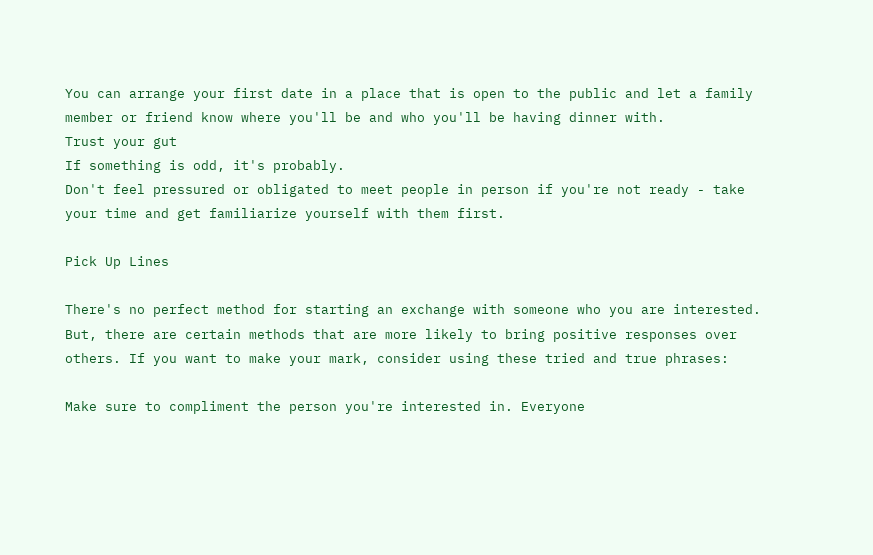You can arrange your first date in a place that is open to the public and let a family member or friend know where you'll be and who you'll be having dinner with.
Trust your gut
If something is odd, it's probably.
Don't feel pressured or obligated to meet people in person if you're not ready - take your time and get familiarize yourself with them first.

Pick Up Lines

There's no perfect method for starting an exchange with someone who you are interested. But, there are certain methods that are more likely to bring positive responses over others. If you want to make your mark, consider using these tried and true phrases:

Make sure to compliment the person you're interested in. Everyone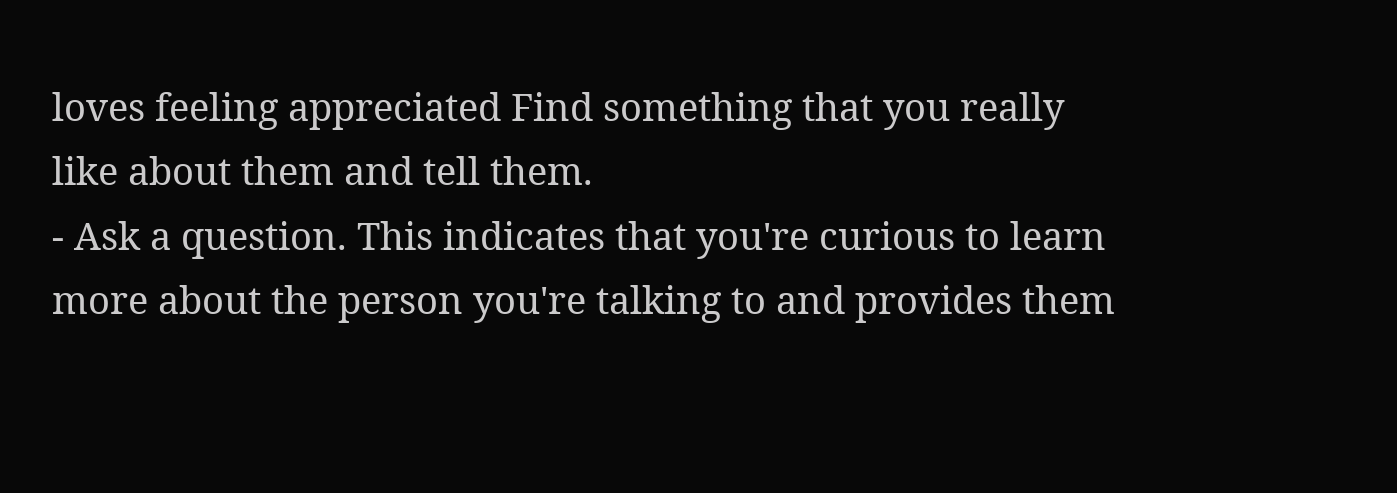loves feeling appreciated Find something that you really like about them and tell them.
- Ask a question. This indicates that you're curious to learn more about the person you're talking to and provides them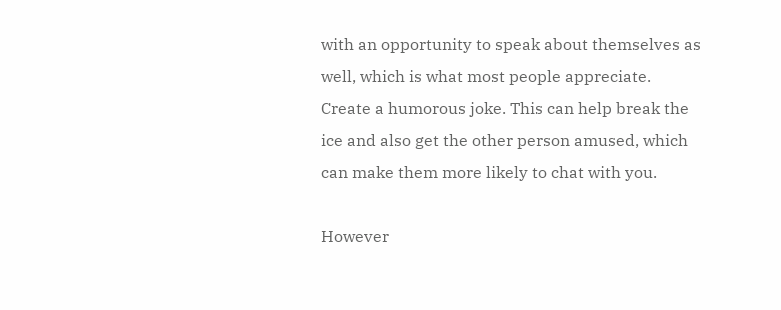with an opportunity to speak about themselves as well, which is what most people appreciate.
Create a humorous joke. This can help break the ice and also get the other person amused, which can make them more likely to chat with you.

However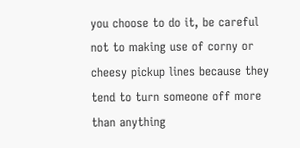you choose to do it, be careful not to making use of corny or cheesy pickup lines because they tend to turn someone off more than anything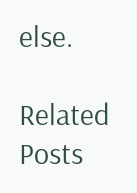else.

Related Posts